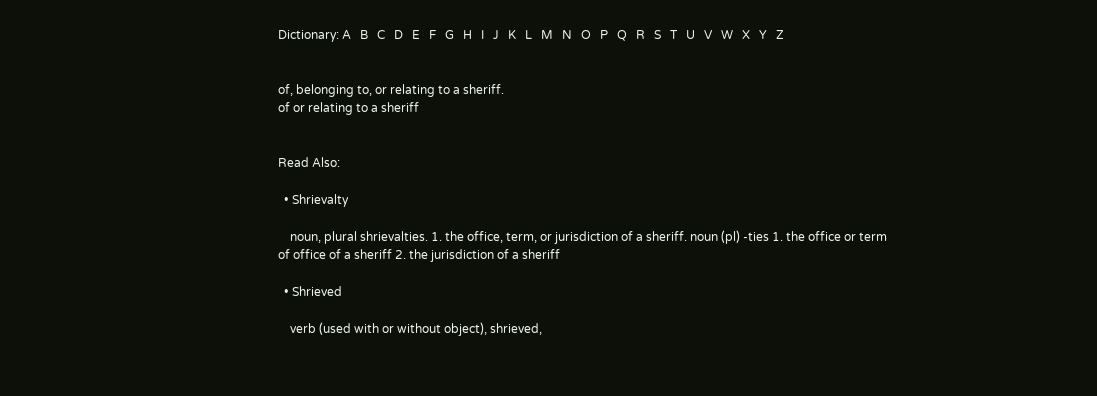Dictionary: A   B   C   D   E   F   G   H   I   J   K   L   M   N   O   P   Q   R   S   T   U   V   W   X   Y   Z


of, belonging to, or relating to a sheriff.
of or relating to a sheriff


Read Also:

  • Shrievalty

    noun, plural shrievalties. 1. the office, term, or jurisdiction of a sheriff. noun (pl) -ties 1. the office or term of office of a sheriff 2. the jurisdiction of a sheriff

  • Shrieved

    verb (used with or without object), shrieved,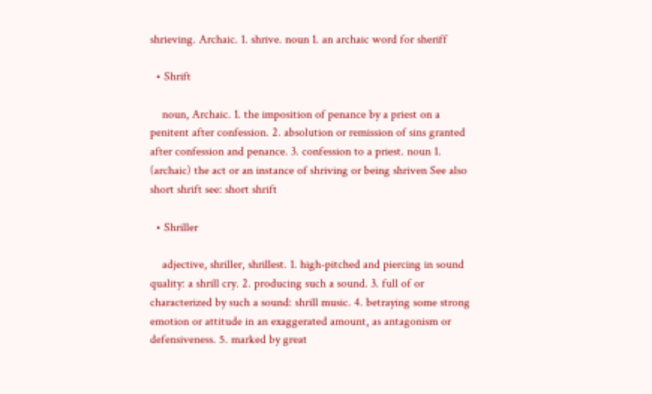shrieving. Archaic. 1. shrive. noun 1. an archaic word for sheriff

  • Shrift

    noun, Archaic. 1. the imposition of penance by a priest on a penitent after confession. 2. absolution or remission of sins granted after confession and penance. 3. confession to a priest. noun 1. (archaic) the act or an instance of shriving or being shriven See also short shrift see: short shrift

  • Shriller

    adjective, shriller, shrillest. 1. high-pitched and piercing in sound quality: a shrill cry. 2. producing such a sound. 3. full of or characterized by such a sound: shrill music. 4. betraying some strong emotion or attitude in an exaggerated amount, as antagonism or defensiveness. 5. marked by great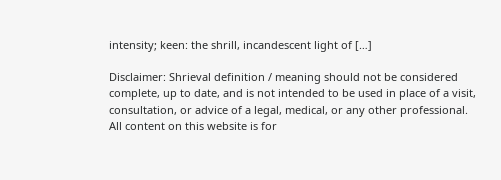intensity; keen: the shrill, incandescent light of […]

Disclaimer: Shrieval definition / meaning should not be considered complete, up to date, and is not intended to be used in place of a visit, consultation, or advice of a legal, medical, or any other professional. All content on this website is for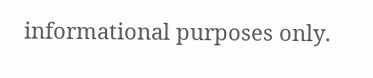informational purposes only.